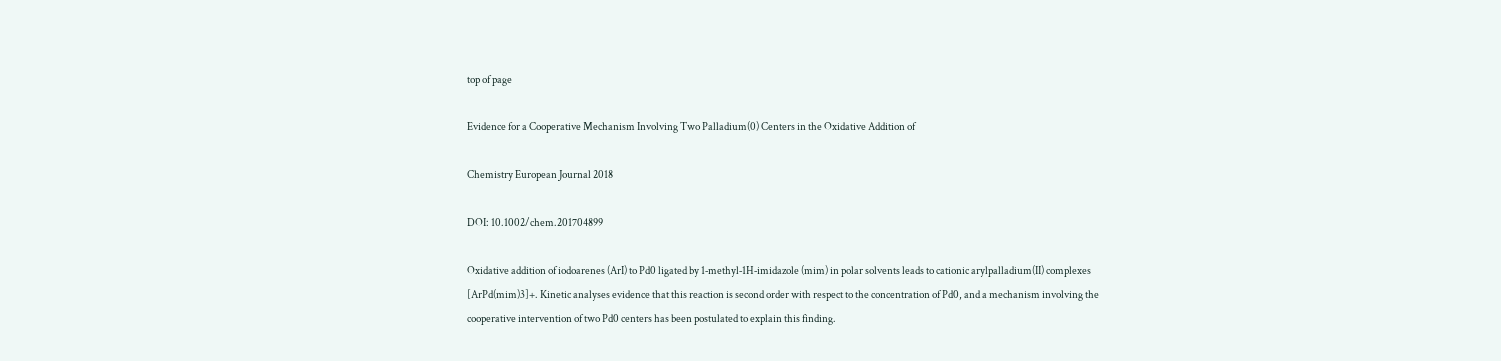top of page

Evidence for a Cooperative Mechanism Involving Two Palladium(0) Centers in the Oxidative Addition of

Chemistry European Journal 2018

DOI: 10.1002/chem.201704899

Oxidative addition of iodoarenes (ArI) to Pd0 ligated by 1‐methyl‐1H‐imidazole (mim) in polar solvents leads to cationic arylpalladium(II) complexes [ArPd(mim)3]+. Kinetic analyses evidence that this reaction is second order with respect to the concentration of Pd0, and a mechanism involving the cooperative intervention of two Pd0 centers has been postulated to explain this finding.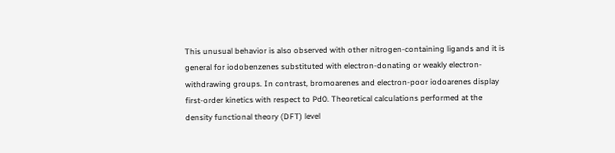This unusual behavior is also observed with other nitrogen‐containing ligands and it is general for iodobenzenes substituted with electron‐donating or weakly electron‐withdrawing groups. In contrast, bromoarenes and electron‐poor iodoarenes display first‐order kinetics with respect to Pd0. Theoretical calculations performed at the density functional theory (DFT) level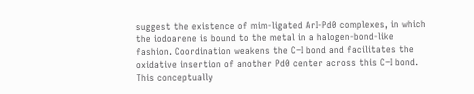suggest the existence of mim‐ligated ArI‐Pd0 complexes, in which the iodoarene is bound to the metal in a halogen‐bond‐like fashion. Coordination weakens the C−I bond and facilitates the oxidative insertion of another Pd0 center across this C−I bond. This conceptually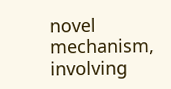novel mechanism, involving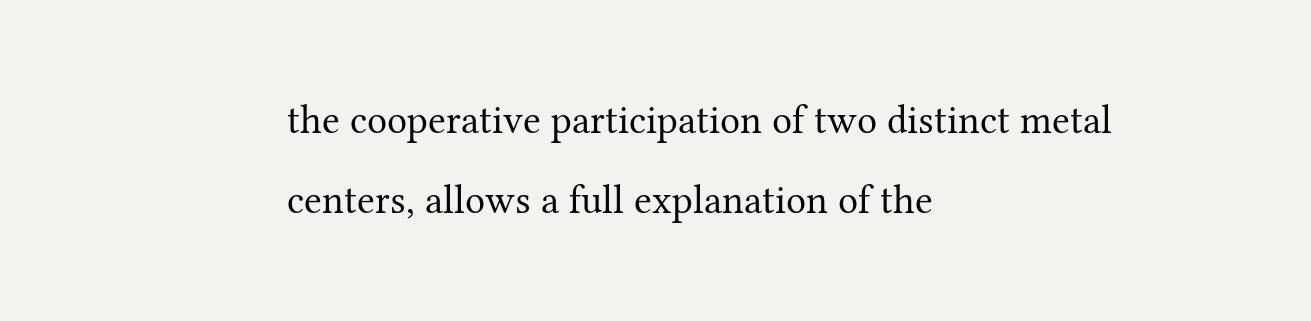the cooperative participation of two distinct metal centers, allows a full explanation of the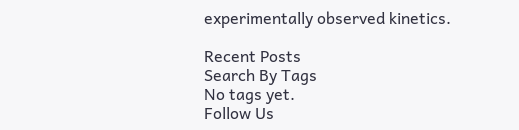experimentally observed kinetics.

Recent Posts
Search By Tags
No tags yet.
Follow Us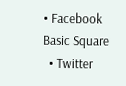• Facebook Basic Square
  • Twitter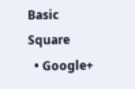Basic Square
  • Google+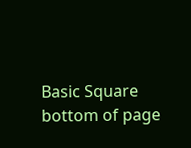Basic Square
bottom of page